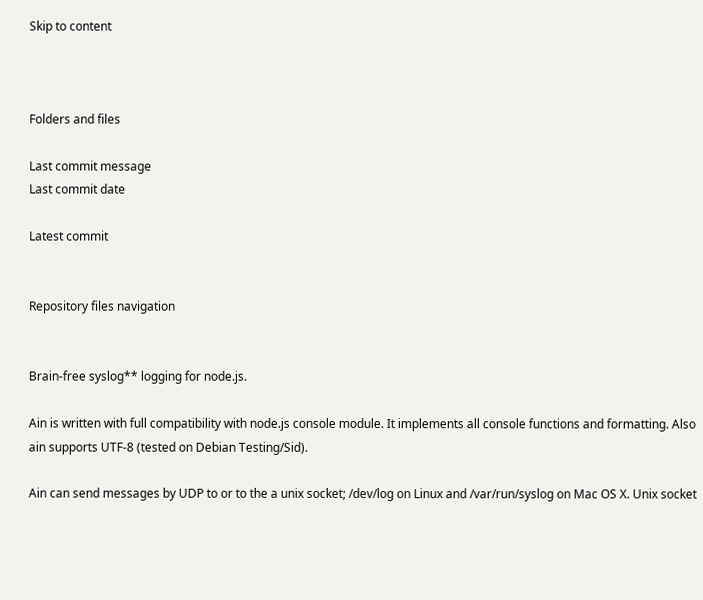Skip to content



Folders and files

Last commit message
Last commit date

Latest commit


Repository files navigation


Brain-free syslog** logging for node.js.

Ain is written with full compatibility with node.js console module. It implements all console functions and formatting. Also ain supports UTF-8 (tested on Debian Testing/Sid).

Ain can send messages by UDP to or to the a unix socket; /dev/log on Linux and /var/run/syslog on Mac OS X. Unix socket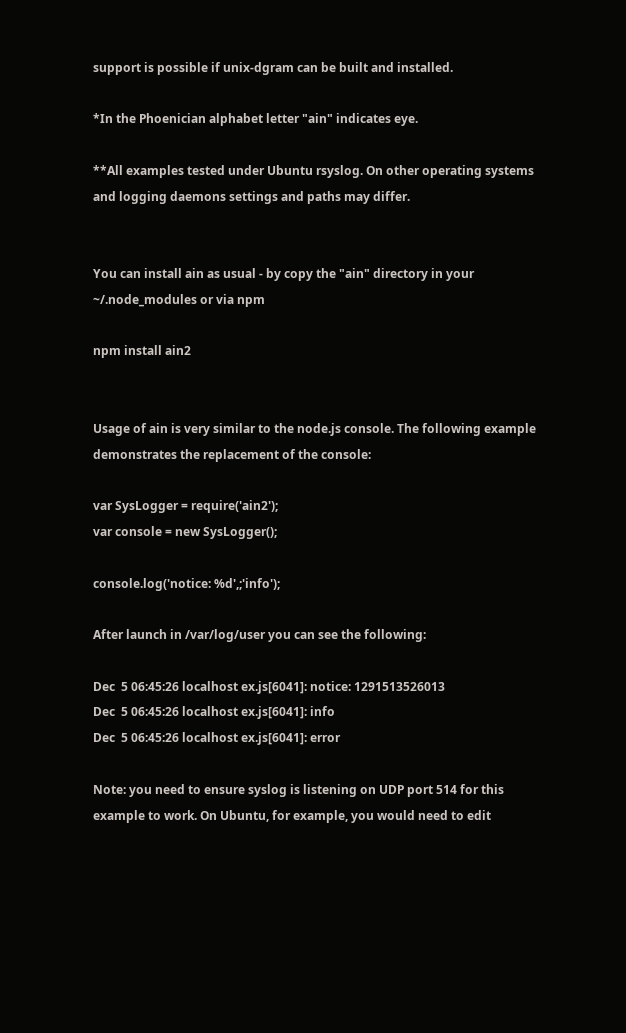support is possible if unix-dgram can be built and installed.

*In the Phoenician alphabet letter "ain" indicates eye.

**All examples tested under Ubuntu rsyslog. On other operating systems and logging daemons settings and paths may differ.


You can install ain as usual - by copy the "ain" directory in your ~/.node_modules or via npm

npm install ain2


Usage of ain is very similar to the node.js console. The following example demonstrates the replacement of the console:

var SysLogger = require('ain2');
var console = new SysLogger();

console.log('notice: %d',;'info');

After launch in /var/log/user you can see the following:

Dec  5 06:45:26 localhost ex.js[6041]: notice: 1291513526013
Dec  5 06:45:26 localhost ex.js[6041]: info
Dec  5 06:45:26 localhost ex.js[6041]: error

Note: you need to ensure syslog is listening on UDP port 514 for this example to work. On Ubuntu, for example, you would need to edit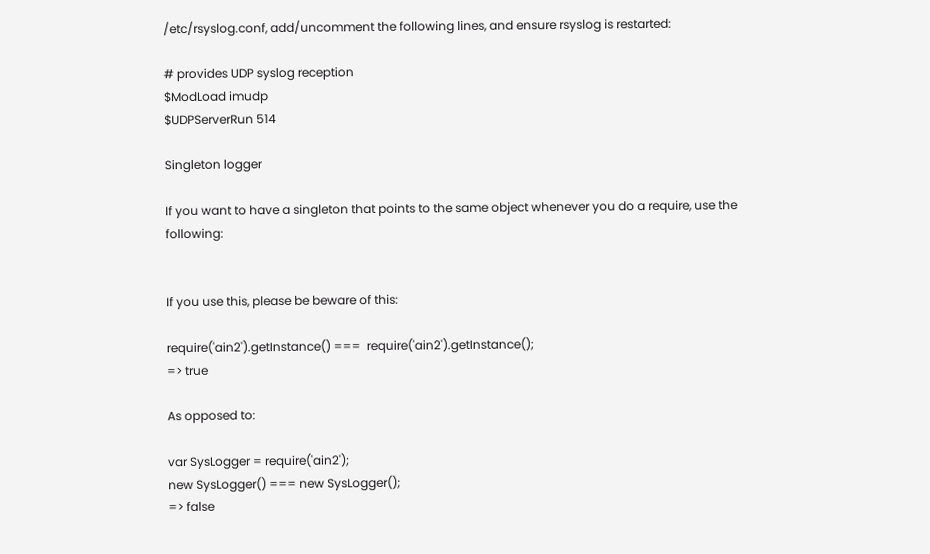/etc/rsyslog.conf, add/uncomment the following lines, and ensure rsyslog is restarted:

# provides UDP syslog reception
$ModLoad imudp
$UDPServerRun 514

Singleton logger

If you want to have a singleton that points to the same object whenever you do a require, use the following:


If you use this, please be beware of this:

require('ain2').getInstance() ===  require('ain2').getInstance();
=> true

As opposed to:

var SysLogger = require('ain2');
new SysLogger() === new SysLogger();
=> false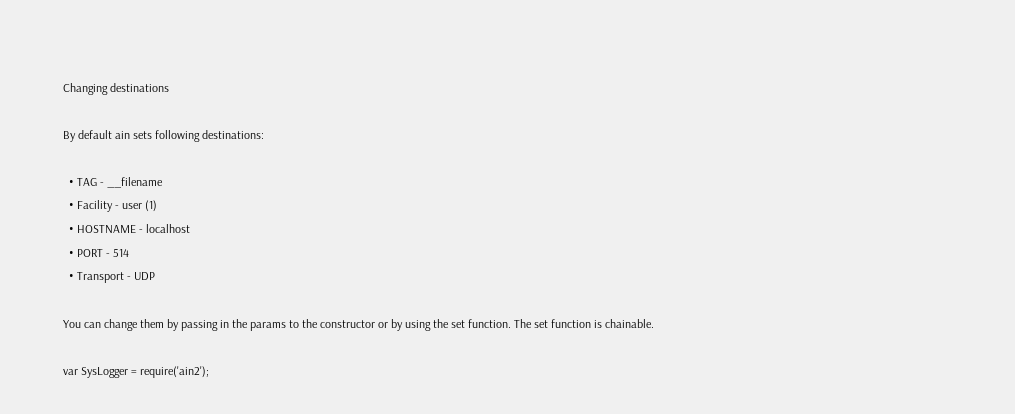Changing destinations

By default ain sets following destinations:

  • TAG - __filename
  • Facility - user (1)
  • HOSTNAME - localhost
  • PORT - 514
  • Transport - UDP

You can change them by passing in the params to the constructor or by using the set function. The set function is chainable.

var SysLogger = require('ain2');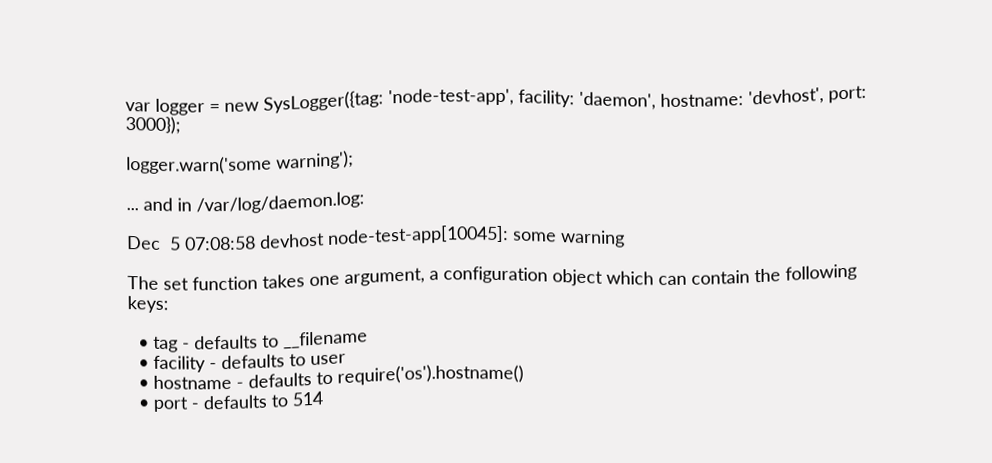var logger = new SysLogger({tag: 'node-test-app', facility: 'daemon', hostname: 'devhost', port: 3000});

logger.warn('some warning');

... and in /var/log/daemon.log:

Dec  5 07:08:58 devhost node-test-app[10045]: some warning

The set function takes one argument, a configuration object which can contain the following keys:

  • tag - defaults to __filename
  • facility - defaults to user
  • hostname - defaults to require('os').hostname()
  • port - defaults to 514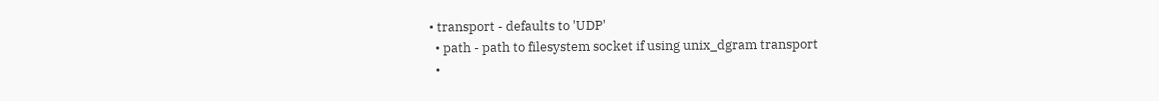• transport - defaults to 'UDP'
  • path - path to filesystem socket if using unix_dgram transport
  •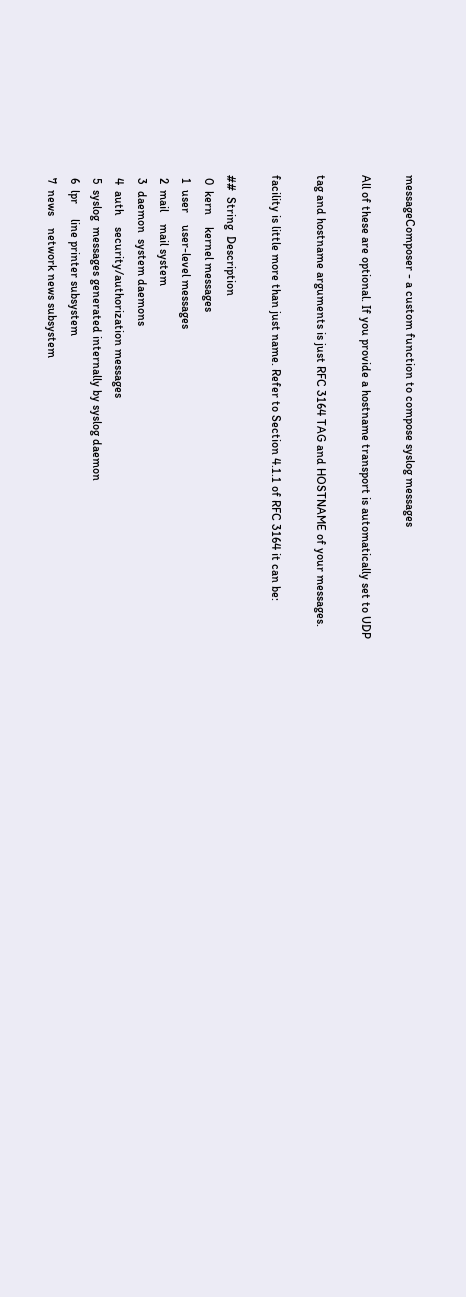messageComposer - a custom function to compose syslog messages

All of these are optional. If you provide a hostname transport is automatically set to UDP

tag and hostname arguments is just RFC 3164 TAG and HOSTNAME of your messages.

facility is little more than just name. Refer to Section 4.1.1 of RFC 3164 it can be:

##  String  Description
 0  kern    kernel messages
 1  user    user-level messages
 2  mail    mail system
 3  daemon  system daemons
 4  auth    security/authorization messages
 5  syslog  messages generated internally by syslog daemon
 6  lpr     line printer subsystem
 7  news    network news subsystem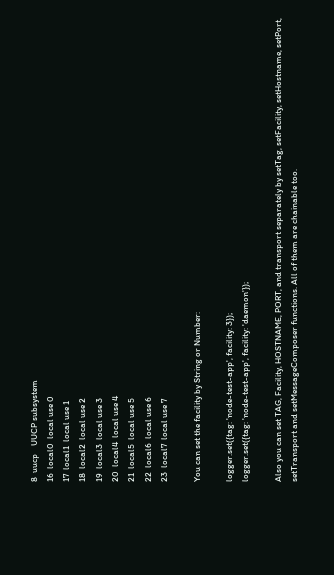8  uucp    UUCP subsystem
16  local0  local use 0
17  local1  local use 1
18  local2  local use 2
19  local3  local use 3
20  local4  local use 4
21  local5  local use 5
22  local6  local use 6
23  local7  local use 7

You can set the facility by String or Number:

logger.set({tag: 'node-test-app', facility: 3});
logger.set({tag: 'node-test-app', facility: 'daemon'});

Also you can set TAG, Facility, HOSTNAME, PORT, and transport separately by setTag, setFacility, setHostname, setPort, setTransport and setMessageComposer functions. All of them are chainable too.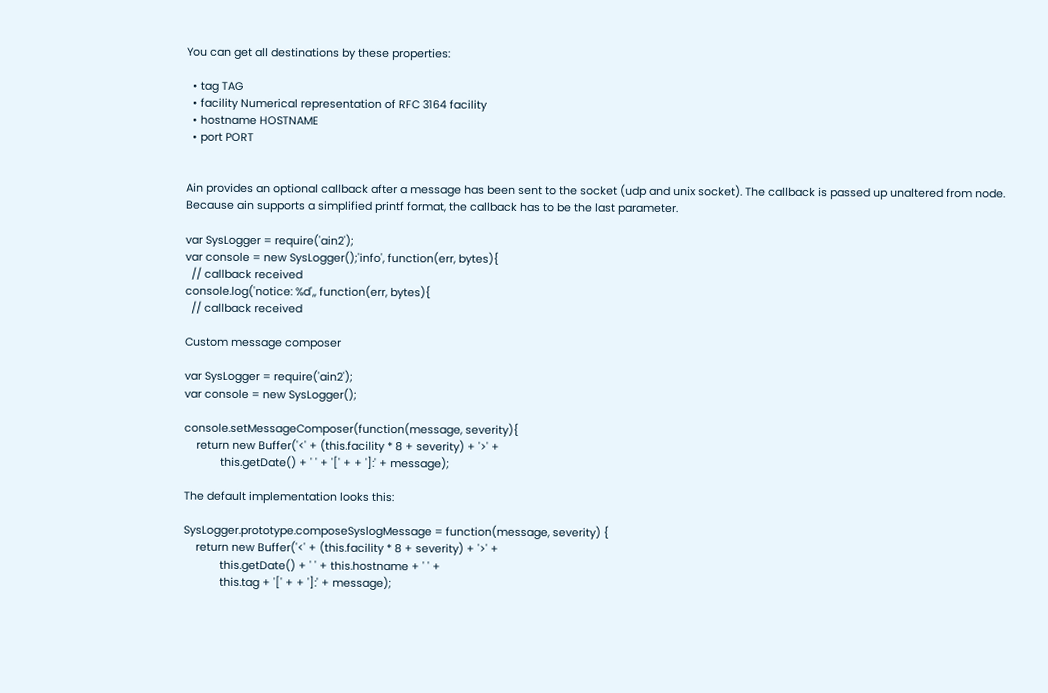You can get all destinations by these properties:

  • tag TAG
  • facility Numerical representation of RFC 3164 facility
  • hostname HOSTNAME
  • port PORT


Ain provides an optional callback after a message has been sent to the socket (udp and unix socket). The callback is passed up unaltered from node. Because ain supports a simplified printf format, the callback has to be the last parameter.

var SysLogger = require('ain2');
var console = new SysLogger();'info', function(err, bytes){
  // callback received
console.log('notice: %d',, function(err, bytes){
  // callback received

Custom message composer

var SysLogger = require('ain2');
var console = new SysLogger();

console.setMessageComposer(function(message, severity){
    return new Buffer('<' + (this.facility * 8 + severity) + '>' +
            this.getDate() + ' ' + '[' + + ']:' + message);

The default implementation looks this:

SysLogger.prototype.composeSyslogMessage = function(message, severity) {
    return new Buffer('<' + (this.facility * 8 + severity) + '>' +
            this.getDate() + ' ' + this.hostname + ' ' +
            this.tag + '[' + + ']:' + message);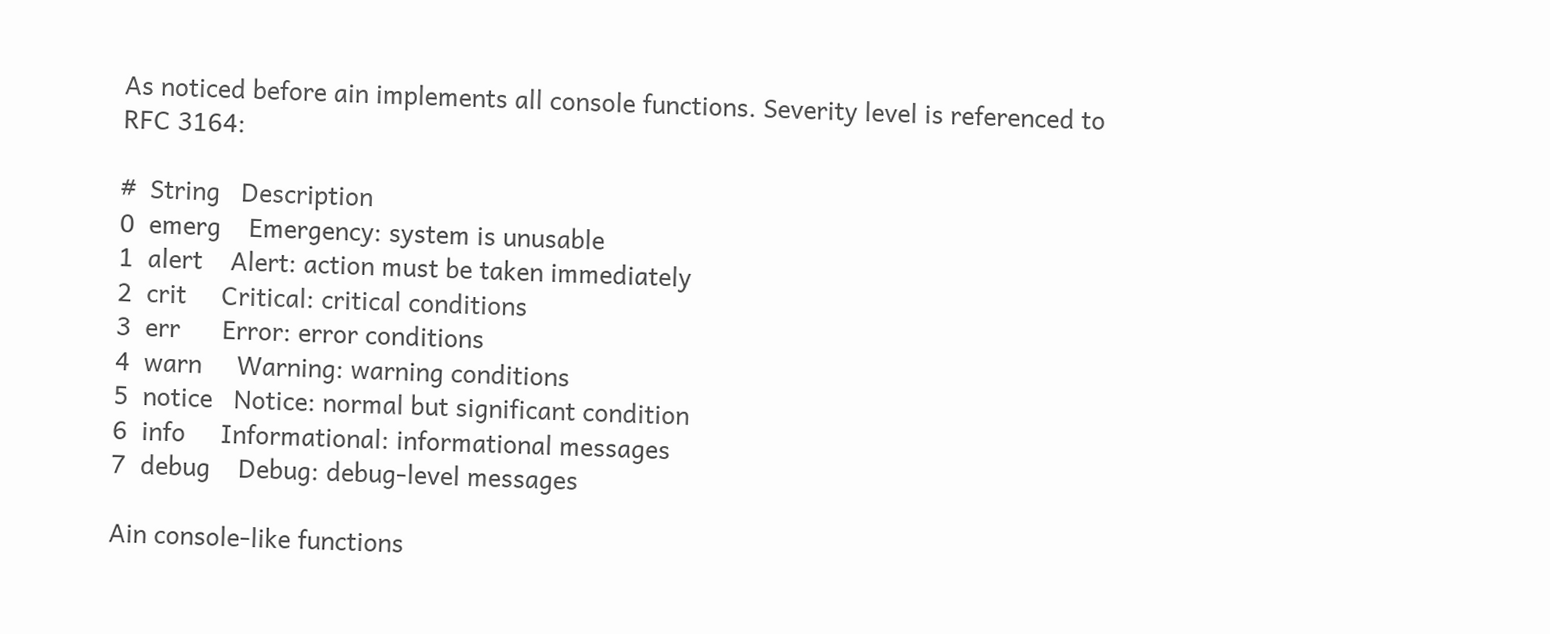As noticed before ain implements all console functions. Severity level is referenced to RFC 3164:

#  String   Description
0  emerg    Emergency: system is unusable
1  alert    Alert: action must be taken immediately
2  crit     Critical: critical conditions
3  err      Error: error conditions
4  warn     Warning: warning conditions
5  notice   Notice: normal but significant condition
6  info     Informational: informational messages
7  debug    Debug: debug-level messages

Ain console-like functions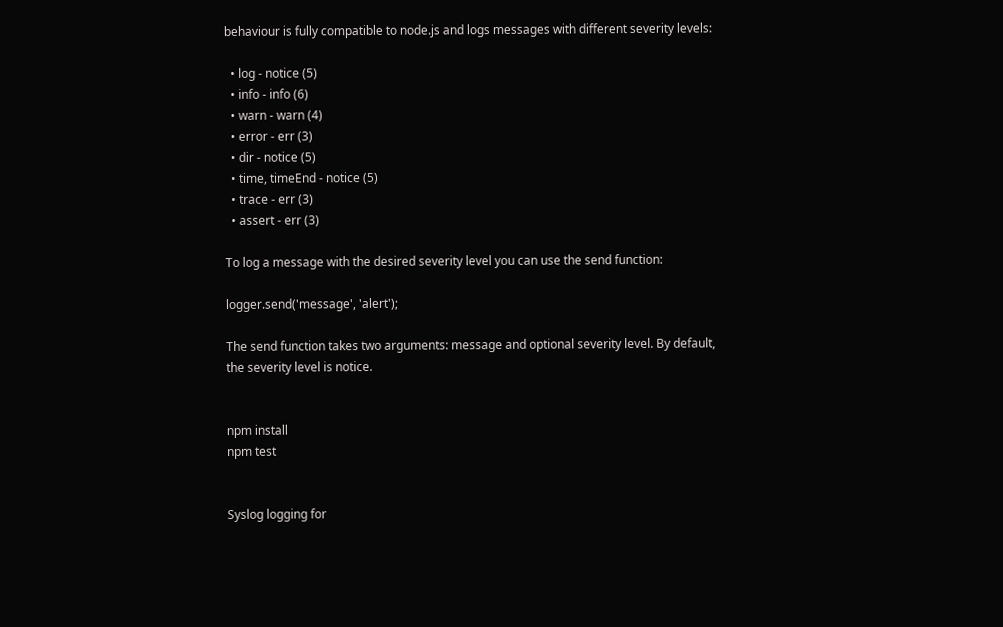behaviour is fully compatible to node.js and logs messages with different severity levels:

  • log - notice (5)
  • info - info (6)
  • warn - warn (4)
  • error - err (3)
  • dir - notice (5)
  • time, timeEnd - notice (5)
  • trace - err (3)
  • assert - err (3)

To log a message with the desired severity level you can use the send function:

logger.send('message', 'alert');

The send function takes two arguments: message and optional severity level. By default, the severity level is notice.


npm install
npm test


Syslog logging for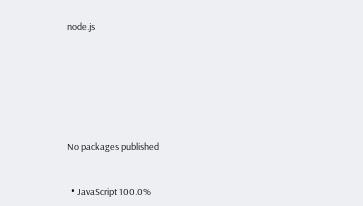node.js







No packages published


  • JavaScript 100.0%